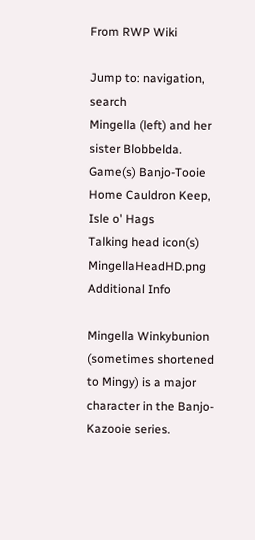From RWP Wiki

Jump to: navigation, search
Mingella (left) and her sister Blobbelda.
Game(s) Banjo-Tooie
Home Cauldron Keep, Isle o' Hags
Talking head icon(s) MingellaHeadHD.png
Additional Info

Mingella Winkybunion (sometimes shortened to Mingy) is a major character in the Banjo-Kazooie series.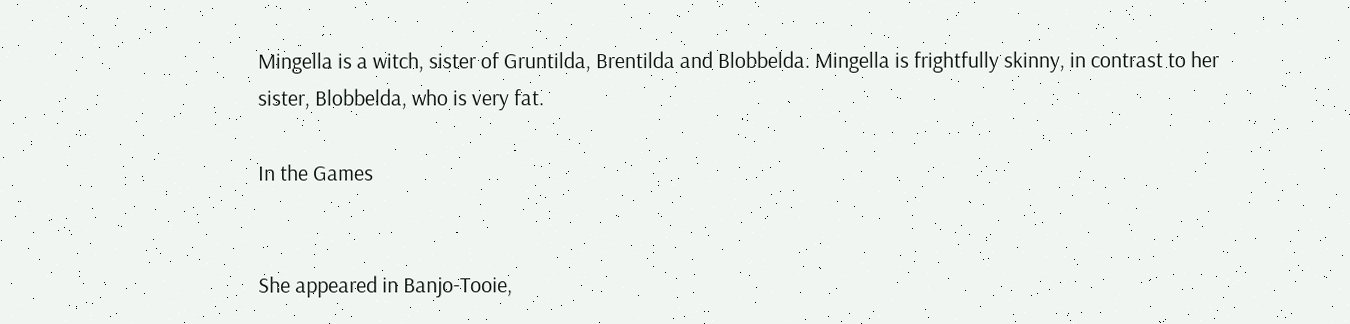Mingella is a witch, sister of Gruntilda, Brentilda and Blobbelda. Mingella is frightfully skinny, in contrast to her sister, Blobbelda, who is very fat.

In the Games


She appeared in Banjo-Tooie,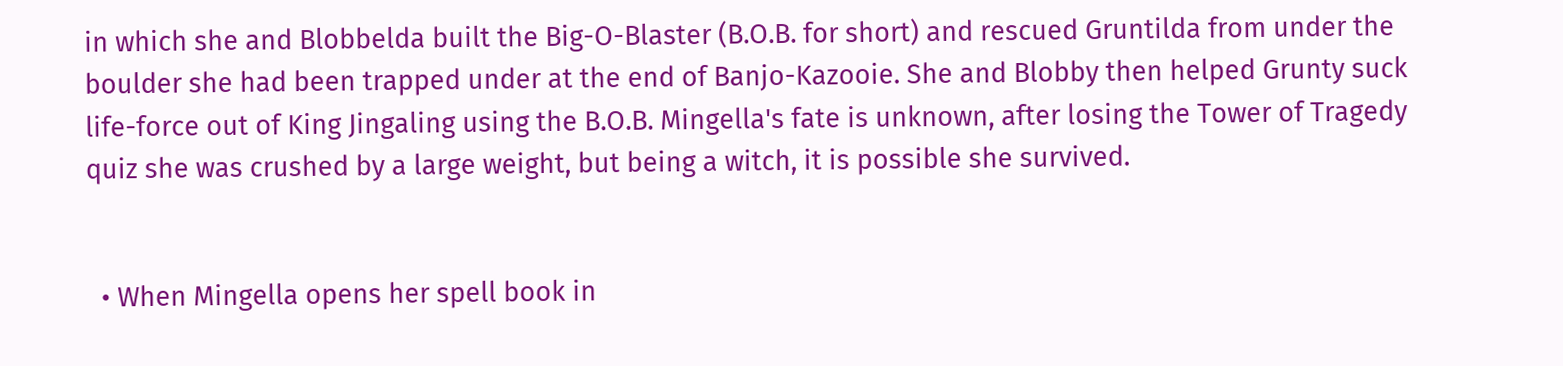in which she and Blobbelda built the Big-O-Blaster (B.O.B. for short) and rescued Gruntilda from under the boulder she had been trapped under at the end of Banjo-Kazooie. She and Blobby then helped Grunty suck life-force out of King Jingaling using the B.O.B. Mingella's fate is unknown, after losing the Tower of Tragedy quiz she was crushed by a large weight, but being a witch, it is possible she survived.


  • When Mingella opens her spell book in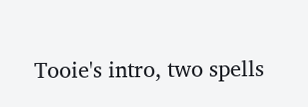Tooie's intro, two spells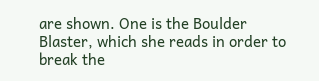are shown. One is the Boulder Blaster, which she reads in order to break the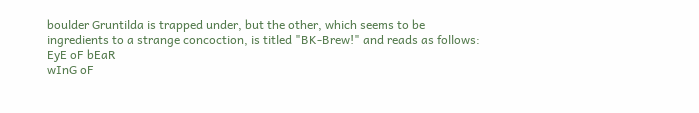boulder Gruntilda is trapped under, but the other, which seems to be ingredients to a strange concoction, is titled "BK-Brew!" and reads as follows:
EyE oF bEaR
wInG oF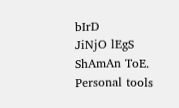bIrD
JiNjO lEgS
ShAmAn ToE.
Personal tools